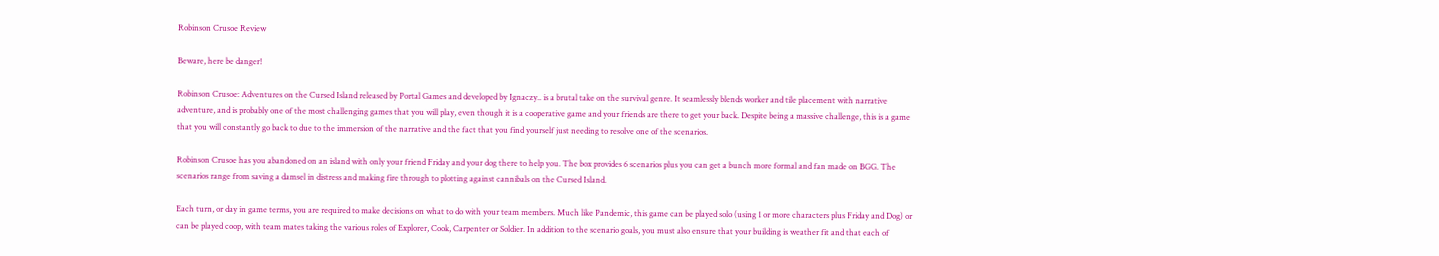Robinson Crusoe Review

Beware, here be danger!

Robinson Crusoe: Adventures on the Cursed Island released by Portal Games and developed by Ignaczy.. is a brutal take on the survival genre. It seamlessly blends worker and tile placement with narrative adventure, and is probably one of the most challenging games that you will play, even though it is a cooperative game and your friends are there to get your back. Despite being a massive challenge, this is a game that you will constantly go back to due to the immersion of the narrative and the fact that you find yourself just needing to resolve one of the scenarios.

Robinson Crusoe has you abandoned on an island with only your friend Friday and your dog there to help you. The box provides 6 scenarios plus you can get a bunch more formal and fan made on BGG. The scenarios range from saving a damsel in distress and making fire through to plotting against cannibals on the Cursed Island.

Each turn, or day in game terms, you are required to make decisions on what to do with your team members. Much like Pandemic, this game can be played solo (using 1 or more characters plus Friday and Dog) or can be played coop, with team mates taking the various roles of Explorer, Cook, Carpenter or Soldier. In addition to the scenario goals, you must also ensure that your building is weather fit and that each of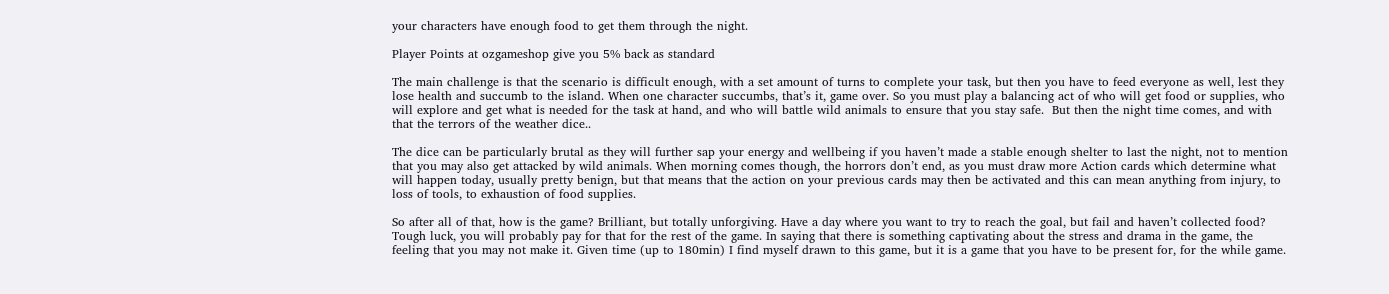your characters have enough food to get them through the night.

Player Points at ozgameshop give you 5% back as standard

The main challenge is that the scenario is difficult enough, with a set amount of turns to complete your task, but then you have to feed everyone as well, lest they lose health and succumb to the island. When one character succumbs, that’s it, game over. So you must play a balancing act of who will get food or supplies, who will explore and get what is needed for the task at hand, and who will battle wild animals to ensure that you stay safe.  But then the night time comes, and with that the terrors of the weather dice..

The dice can be particularly brutal as they will further sap your energy and wellbeing if you haven’t made a stable enough shelter to last the night, not to mention that you may also get attacked by wild animals. When morning comes though, the horrors don’t end, as you must draw more Action cards which determine what will happen today, usually pretty benign, but that means that the action on your previous cards may then be activated and this can mean anything from injury, to loss of tools, to exhaustion of food supplies.

So after all of that, how is the game? Brilliant, but totally unforgiving. Have a day where you want to try to reach the goal, but fail and haven’t collected food? Tough luck, you will probably pay for that for the rest of the game. In saying that there is something captivating about the stress and drama in the game, the feeling that you may not make it. Given time (up to 180min) I find myself drawn to this game, but it is a game that you have to be present for, for the while game.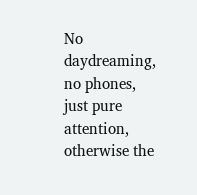No daydreaming, no phones, just pure attention, otherwise the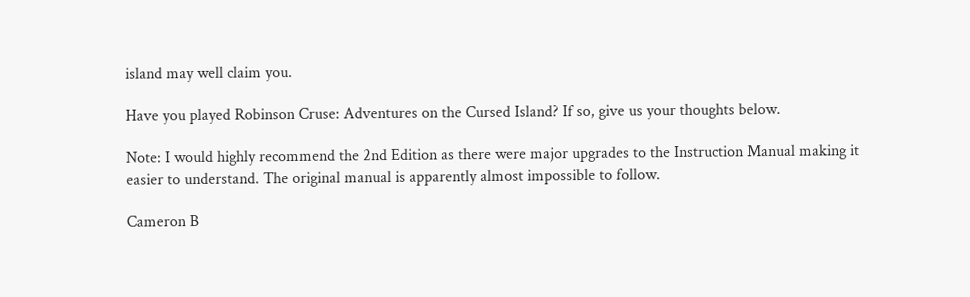island may well claim you.

Have you played Robinson Cruse: Adventures on the Cursed Island? If so, give us your thoughts below.

Note: I would highly recommend the 2nd Edition as there were major upgrades to the Instruction Manual making it easier to understand. The original manual is apparently almost impossible to follow.

Cameron B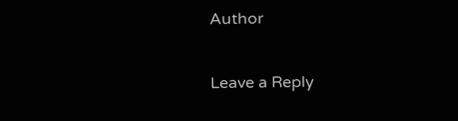Author

Leave a Reply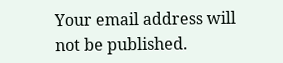Your email address will not be published.